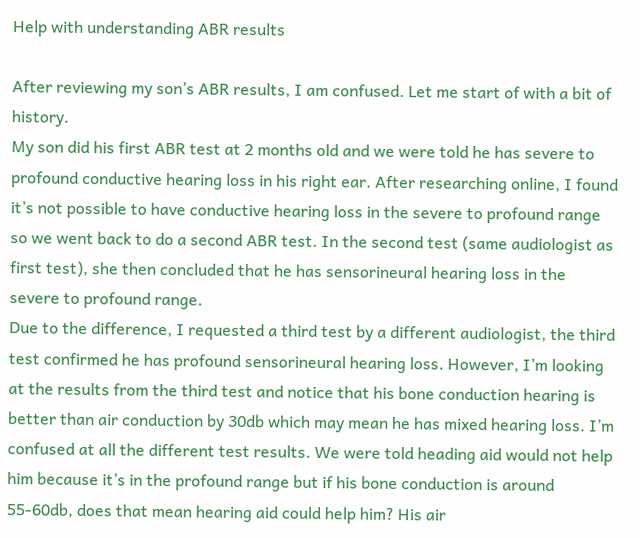Help with understanding ABR results

After reviewing my son’s ABR results, I am confused. Let me start of with a bit of history.
My son did his first ABR test at 2 months old and we were told he has severe to profound conductive hearing loss in his right ear. After researching online, I found it’s not possible to have conductive hearing loss in the severe to profound range so we went back to do a second ABR test. In the second test (same audiologist as first test), she then concluded that he has sensorineural hearing loss in the severe to profound range.
Due to the difference, I requested a third test by a different audiologist, the third test confirmed he has profound sensorineural hearing loss. However, I’m looking at the results from the third test and notice that his bone conduction hearing is better than air conduction by 30db which may mean he has mixed hearing loss. I’m confused at all the different test results. We were told heading aid would not help him because it’s in the profound range but if his bone conduction is around 55-60db, does that mean hearing aid could help him? His air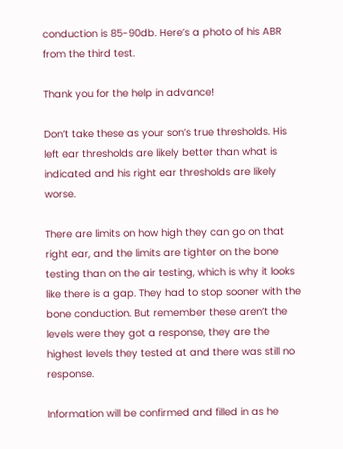conduction is 85-90db. Here’s a photo of his ABR from the third test.

Thank you for the help in advance!

Don’t take these as your son’s true thresholds. His left ear thresholds are likely better than what is indicated and his right ear thresholds are likely worse.

There are limits on how high they can go on that right ear, and the limits are tighter on the bone testing than on the air testing, which is why it looks like there is a gap. They had to stop sooner with the bone conduction. But remember these aren’t the levels were they got a response, they are the highest levels they tested at and there was still no response.

Information will be confirmed and filled in as he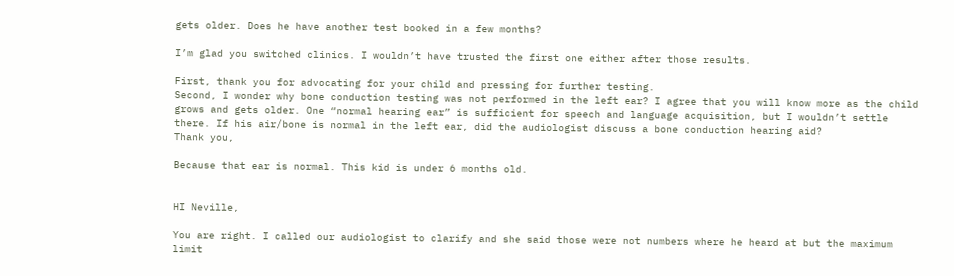gets older. Does he have another test booked in a few months?

I’m glad you switched clinics. I wouldn’t have trusted the first one either after those results.

First, thank you for advocating for your child and pressing for further testing.
Second, I wonder why bone conduction testing was not performed in the left ear? I agree that you will know more as the child grows and gets older. One “normal hearing ear” is sufficient for speech and language acquisition, but I wouldn’t settle there. If his air/bone is normal in the left ear, did the audiologist discuss a bone conduction hearing aid?
Thank you,

Because that ear is normal. This kid is under 6 months old.


HI Neville,

You are right. I called our audiologist to clarify and she said those were not numbers where he heard at but the maximum limit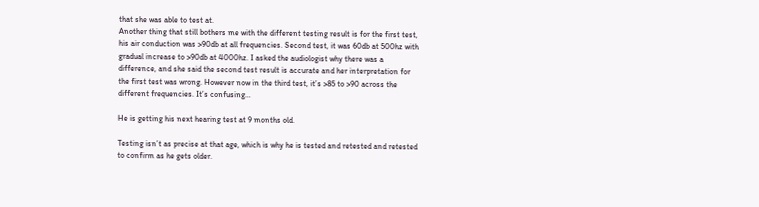that she was able to test at.
Another thing that still bothers me with the different testing result is for the first test, his air conduction was >90db at all frequencies. Second test, it was 60db at 500hz with gradual increase to >90db at 4000hz. I asked the audiologist why there was a difference, and she said the second test result is accurate and her interpretation for the first test was wrong. However now in the third test, it’s >85 to >90 across the different frequencies. It’s confusing…

He is getting his next hearing test at 9 months old.

Testing isn’t as precise at that age, which is why he is tested and retested and retested to confirm as he gets older.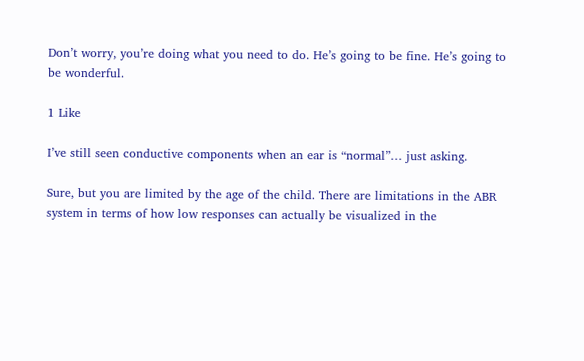Don’t worry, you’re doing what you need to do. He’s going to be fine. He’s going to be wonderful.

1 Like

I’ve still seen conductive components when an ear is “normal”… just asking.

Sure, but you are limited by the age of the child. There are limitations in the ABR system in terms of how low responses can actually be visualized in the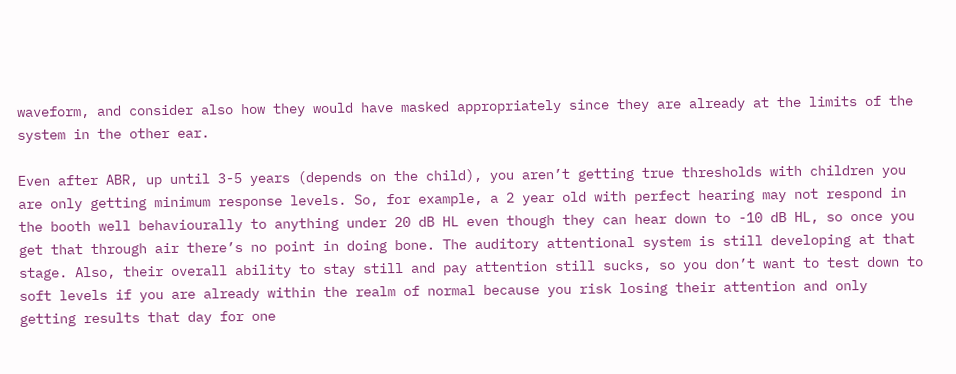waveform, and consider also how they would have masked appropriately since they are already at the limits of the system in the other ear.

Even after ABR, up until 3-5 years (depends on the child), you aren’t getting true thresholds with children you are only getting minimum response levels. So, for example, a 2 year old with perfect hearing may not respond in the booth well behaviourally to anything under 20 dB HL even though they can hear down to -10 dB HL, so once you get that through air there’s no point in doing bone. The auditory attentional system is still developing at that stage. Also, their overall ability to stay still and pay attention still sucks, so you don’t want to test down to soft levels if you are already within the realm of normal because you risk losing their attention and only getting results that day for one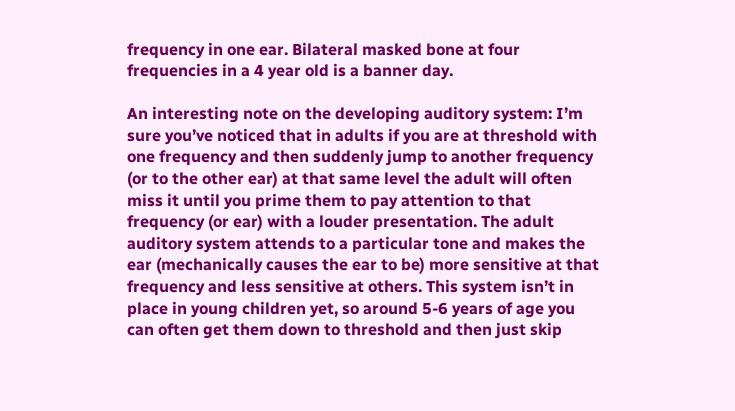frequency in one ear. Bilateral masked bone at four frequencies in a 4 year old is a banner day.

An interesting note on the developing auditory system: I’m sure you’ve noticed that in adults if you are at threshold with one frequency and then suddenly jump to another frequency (or to the other ear) at that same level the adult will often miss it until you prime them to pay attention to that frequency (or ear) with a louder presentation. The adult auditory system attends to a particular tone and makes the ear (mechanically causes the ear to be) more sensitive at that frequency and less sensitive at others. This system isn’t in place in young children yet, so around 5-6 years of age you can often get them down to threshold and then just skip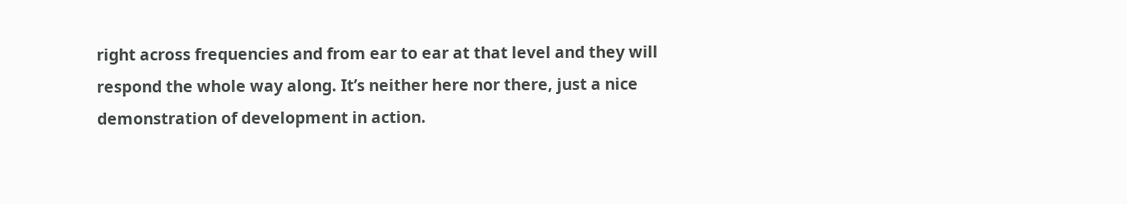right across frequencies and from ear to ear at that level and they will respond the whole way along. It’s neither here nor there, just a nice demonstration of development in action.